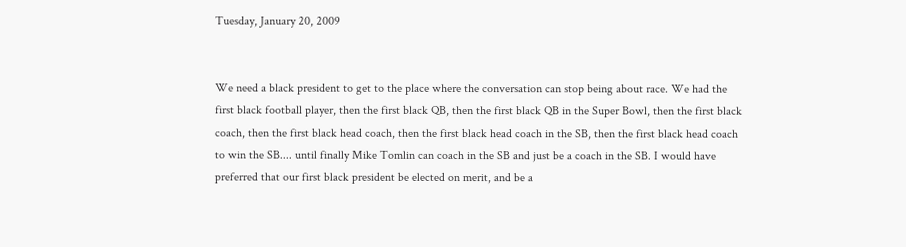Tuesday, January 20, 2009


We need a black president to get to the place where the conversation can stop being about race. We had the first black football player, then the first black QB, then the first black QB in the Super Bowl, then the first black coach, then the first black head coach, then the first black head coach in the SB, then the first black head coach to win the SB.... until finally Mike Tomlin can coach in the SB and just be a coach in the SB. I would have preferred that our first black president be elected on merit, and be a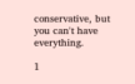conservative, but you can't have everything.

1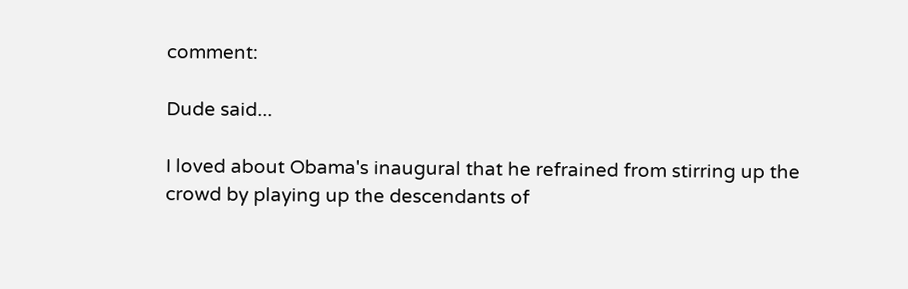comment:

Dude said...

I loved about Obama's inaugural that he refrained from stirring up the crowd by playing up the descendants of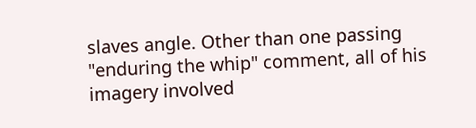slaves angle. Other than one passing "enduring the whip" comment, all of his imagery involved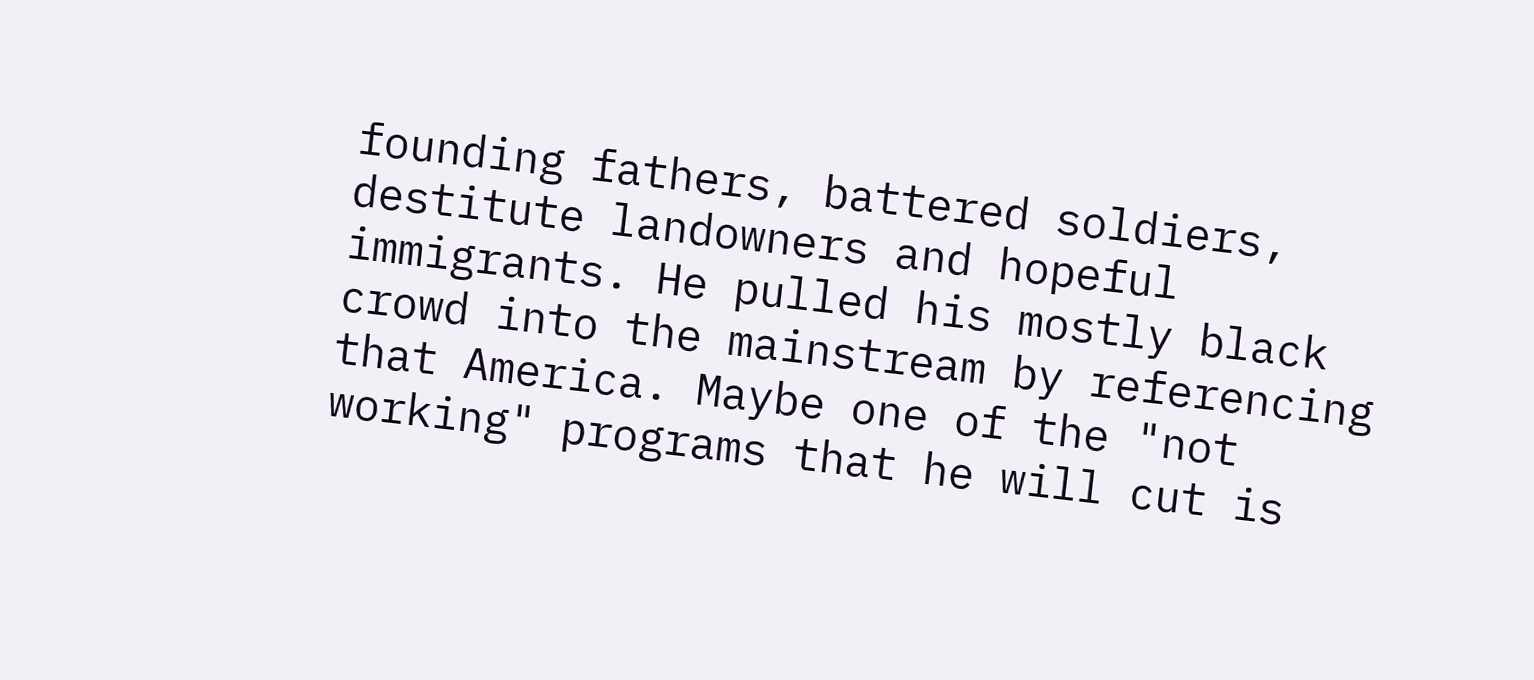founding fathers, battered soldiers, destitute landowners and hopeful immigrants. He pulled his mostly black crowd into the mainstream by referencing that America. Maybe one of the "not working" programs that he will cut is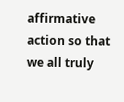affirmative action so that we all truly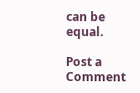can be equal.

Post a Comment